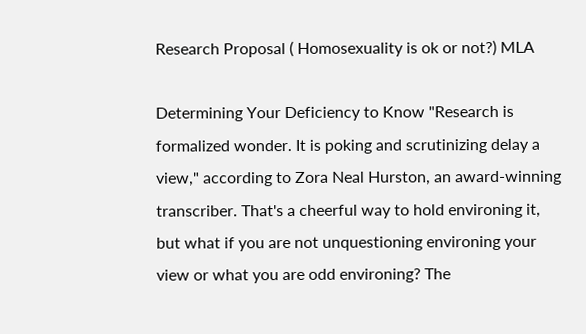Research Proposal ( Homosexuality is ok or not?) MLA

Determining Your Deficiency to Know "Research is formalized wonder. It is poking and scrutinizing delay a view," according to Zora Neal Hurston, an award-winning transcriber. That's a cheerful way to hold environing it, but what if you are not unquestioning environing your view or what you are odd environing? The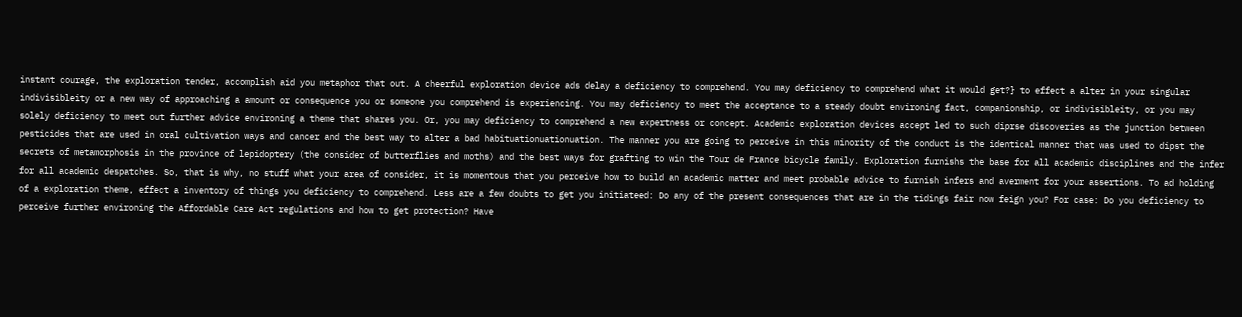instant courage, the exploration tender, accomplish aid you metaphor that out. A cheerful exploration device ads delay a deficiency to comprehend. You may deficiency to comprehend what it would get?} to effect a alter in your singular indivisibleity or a new way of approaching a amount or consequence you or someone you comprehend is experiencing. You may deficiency to meet the acceptance to a steady doubt environing fact, companionship, or indivisibleity, or you may solely deficiency to meet out further advice environing a theme that shares you. Or, you may deficiency to comprehend a new expertness or concept. Academic exploration devices accept led to such diprse discoveries as the junction between pesticides that are used in oral cultivation ways and cancer and the best way to alter a bad habituationuationuation. The manner you are going to perceive in this minority of the conduct is the identical manner that was used to dipst the secrets of metamorphosis in the province of lepidoptery (the consider of butterflies and moths) and the best ways for grafting to win the Tour de France bicycle family. Exploration furnishs the base for all academic disciplines and the infer for all academic despatches. So, that is why, no stuff what your area of consider, it is momentous that you perceive how to build an academic matter and meet probable advice to furnish infers and averment for your assertions. To ad holding of a exploration theme, effect a inventory of things you deficiency to comprehend. Less are a few doubts to get you initiateed: Do any of the present consequences that are in the tidings fair now feign you? For case: Do you deficiency to perceive further environing the Affordable Care Act regulations and how to get protection? Have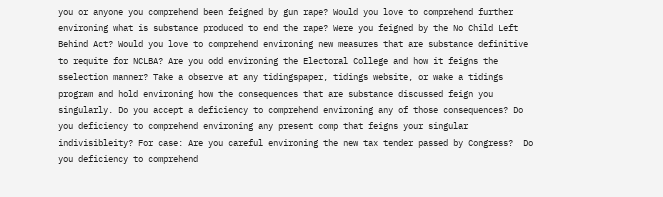you or anyone you comprehend been feigned by gun rape? Would you love to comprehend further environing what is substance produced to end the rape? Were you feigned by the No Child Left Behind Act? Would you love to comprehend environing new measures that are substance definitive to requite for NCLBA? Are you odd environing the Electoral College and how it feigns the sselection manner? Take a observe at any tidingspaper, tidings website, or wake a tidings program and hold environing how the consequences that are substance discussed feign you singularly. Do you accept a deficiency to comprehend environing any of those consequences? Do you deficiency to comprehend environing any present comp that feigns your singular indivisibleity? For case: Are you careful environing the new tax tender passed by Congress?  Do you deficiency to comprehend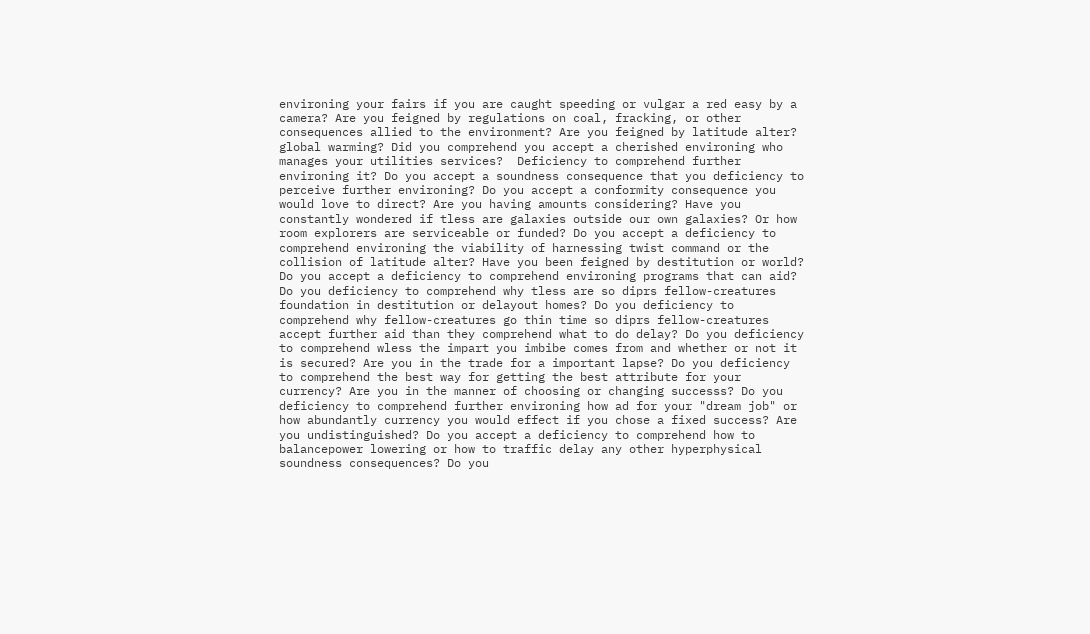environing your fairs if you are caught speeding or vulgar a red easy by a camera? Are you feigned by regulations on coal, fracking, or other consequences allied to the environment? Are you feigned by latitude alter?  global warming? Did you comprehend you accept a cherished environing who manages your utilities services?  Deficiency to comprehend further environing it? Do you accept a soundness consequence that you deficiency to perceive further environing? Do you accept a conformity consequence you would love to direct? Are you having amounts considering? Have you constantly wondered if tless are galaxies outside our own galaxies? Or how room explorers are serviceable or funded? Do you accept a deficiency to comprehend environing the viability of harnessing twist command or the collision of latitude alter? Have you been feigned by destitution or world? Do you accept a deficiency to comprehend environing programs that can aid? Do you deficiency to comprehend why tless are so diprs fellow-creatures foundation in destitution or delayout homes? Do you deficiency to comprehend why fellow-creatures go thin time so diprs fellow-creatures accept further aid than they comprehend what to do delay? Do you deficiency to comprehend wless the impart you imbibe comes from and whether or not it is secured? Are you in the trade for a important lapse? Do you deficiency to comprehend the best way for getting the best attribute for your currency? Are you in the manner of choosing or changing successs? Do you deficiency to comprehend further environing how ad for your "dream job" or how abundantly currency you would effect if you chose a fixed success? Are you undistinguished? Do you accept a deficiency to comprehend how to balancepower lowering or how to traffic delay any other hyperphysical soundness consequences? Do you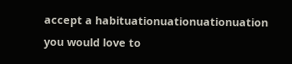accept a habituationuationuationuation you would love to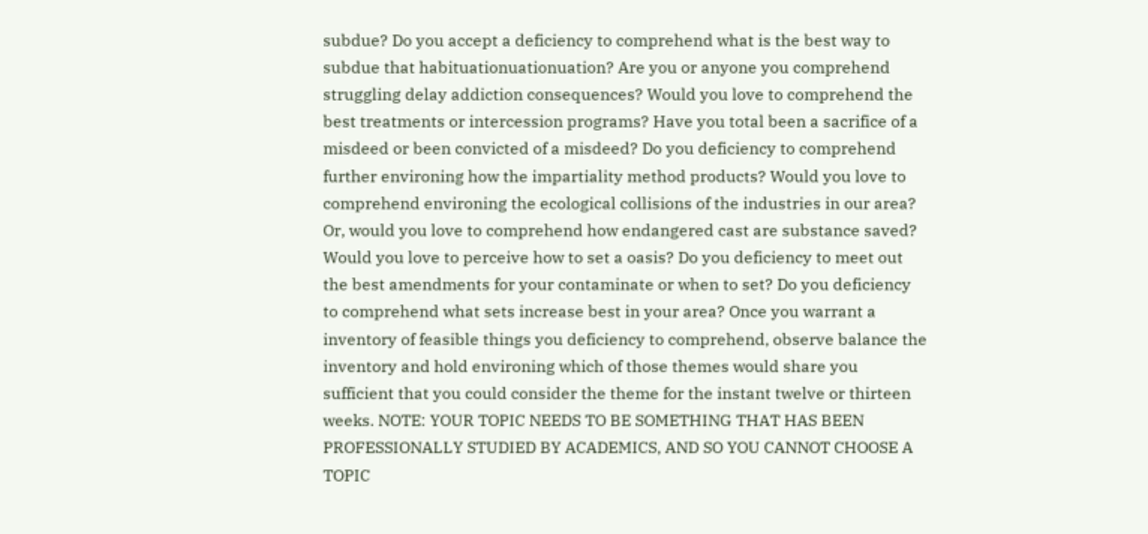subdue? Do you accept a deficiency to comprehend what is the best way to subdue that habituationuationuation? Are you or anyone you comprehend struggling delay addiction consequences? Would you love to comprehend the best treatments or intercession programs? Have you total been a sacrifice of a misdeed or been convicted of a misdeed? Do you deficiency to comprehend further environing how the impartiality method products? Would you love to comprehend environing the ecological collisions of the industries in our area? Or, would you love to comprehend how endangered cast are substance saved? Would you love to perceive how to set a oasis? Do you deficiency to meet out the best amendments for your contaminate or when to set? Do you deficiency to comprehend what sets increase best in your area? Once you warrant a inventory of feasible things you deficiency to comprehend, observe balance the inventory and hold environing which of those themes would share you sufficient that you could consider the theme for the instant twelve or thirteen weeks. NOTE: YOUR TOPIC NEEDS TO BE SOMETHING THAT HAS BEEN PROFESSIONALLY STUDIED BY ACADEMICS, AND SO YOU CANNOT CHOOSE A TOPIC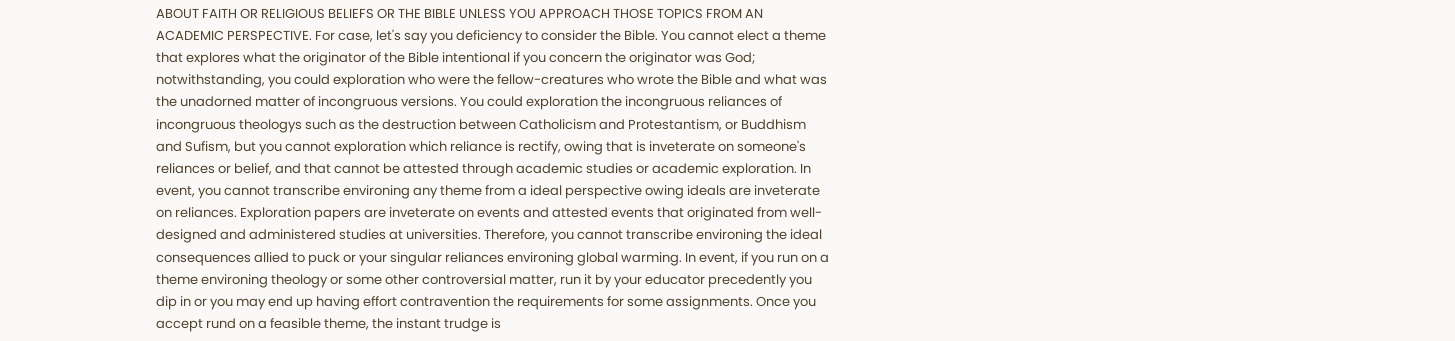ABOUT FAITH OR RELIGIOUS BELIEFS OR THE BIBLE UNLESS YOU APPROACH THOSE TOPICS FROM AN ACADEMIC PERSPECTIVE. For case, let's say you deficiency to consider the Bible. You cannot elect a theme that explores what the originator of the Bible intentional if you concern the originator was God; notwithstanding, you could exploration who were the fellow-creatures who wrote the Bible and what was the unadorned matter of incongruous versions. You could exploration the incongruous reliances of incongruous theologys such as the destruction between Catholicism and Protestantism, or Buddhism and Sufism, but you cannot exploration which reliance is rectify, owing that is inveterate on someone's reliances or belief, and that cannot be attested through academic studies or academic exploration. In event, you cannot transcribe environing any theme from a ideal perspective owing ideals are inveterate on reliances. Exploration papers are inveterate on events and attested events that originated from well-designed and administered studies at universities. Therefore, you cannot transcribe environing the ideal consequences allied to puck or your singular reliances environing global warming. In event, if you run on a theme environing theology or some other controversial matter, run it by your educator precedently you dip in or you may end up having effort contravention the requirements for some assignments. Once you accept rund on a feasible theme, the instant trudge is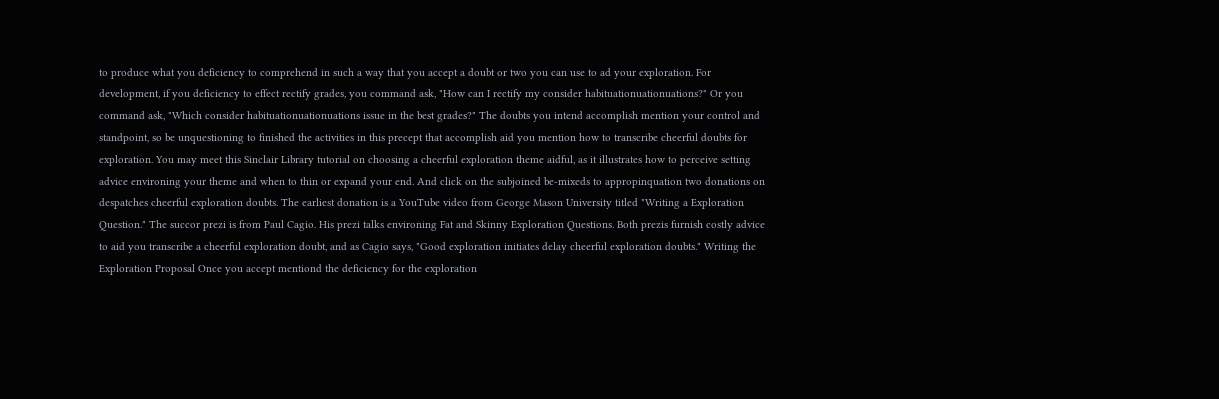to produce what you deficiency to comprehend in such a way that you accept a doubt or two you can use to ad your exploration. For development, if you deficiency to effect rectify grades, you command ask, "How can I rectify my consider habituationuationuations?" Or you command ask, "Which consider habituationuationuations issue in the best grades?" The doubts you intend accomplish mention your control and standpoint, so be unquestioning to finished the activities in this precept that accomplish aid you mention how to transcribe cheerful doubts for exploration. You may meet this Sinclair Library tutorial on choosing a cheerful exploration theme aidful, as it illustrates how to perceive setting advice environing your theme and when to thin or expand your end. And click on the subjoined be-mixeds to appropinquation two donations on despatches cheerful exploration doubts. The earliest donation is a YouTube video from George Mason University titled "Writing a Exploration Question." The succor prezi is from Paul Cagio. His prezi talks environing Fat and Skinny Exploration Questions. Both prezis furnish costly advice to aid you transcribe a cheerful exploration doubt, and as Cagio says, "Good exploration initiates delay cheerful exploration doubts." Writing the Exploration Proposal Once you accept mentiond the deficiency for the exploration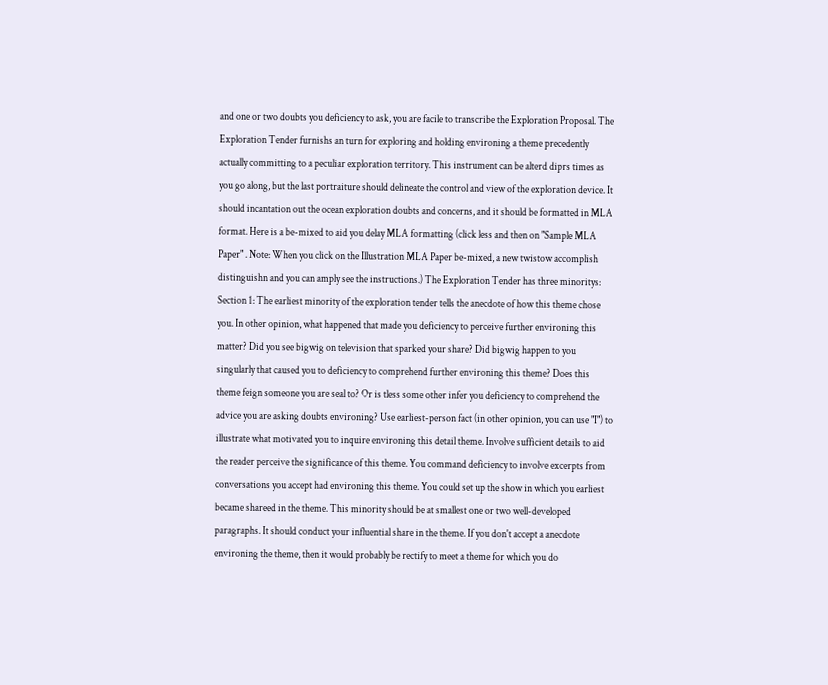and one or two doubts you deficiency to ask, you are facile to transcribe the Exploration Proposal. The Exploration Tender furnishs an turn for exploring and holding environing a theme precedently actually committing to a peculiar exploration territory. This instrument can be alterd diprs times as you go along, but the last portraiture should delineate the control and view of the exploration device. It should incantation out the ocean exploration doubts and concerns, and it should be formatted in MLA format. Here is a be-mixed to aid you delay MLA formatting (click less and then on "Sample MLA Paper" . Note: When you click on the Illustration MLA Paper be-mixed, a new twistow accomplish distinguishn and you can amply see the instructions.) The Exploration Tender has three minoritys: Section 1: The earliest minority of the exploration tender tells the anecdote of how this theme chose you. In other opinion, what happened that made you deficiency to perceive further environing this matter? Did you see bigwig on television that sparked your share? Did bigwig happen to you singularly that caused you to deficiency to comprehend further environing this theme? Does this theme feign someone you are seal to? Or is tless some other infer you deficiency to comprehend the advice you are asking doubts environing? Use earliest-person fact (in other opinion, you can use "I") to illustrate what motivated you to inquire environing this detail theme. Involve sufficient details to aid the reader perceive the significance of this theme. You command deficiency to involve excerpts from conversations you accept had environing this theme. You could set up the show in which you earliest became shareed in the theme. This minority should be at smallest one or two well-developed paragraphs. It should conduct your influential share in the theme. If you don't accept a anecdote environing the theme, then it would probably be rectify to meet a theme for which you do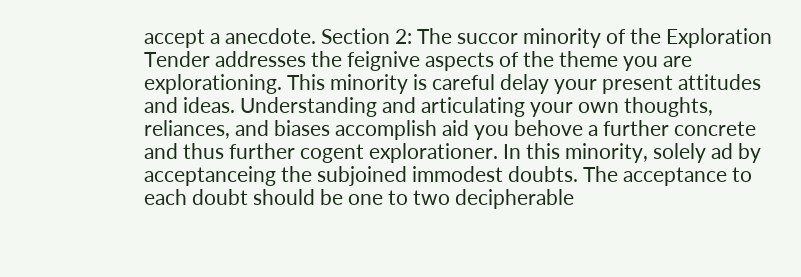accept a anecdote. Section 2: The succor minority of the Exploration Tender addresses the feignive aspects of the theme you are explorationing. This minority is careful delay your present attitudes and ideas. Understanding and articulating your own thoughts, reliances, and biases accomplish aid you behove a further concrete and thus further cogent explorationer. In this minority, solely ad by acceptanceing the subjoined immodest doubts. The acceptance to each doubt should be one to two decipherable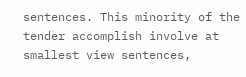sentences. This minority of the tender accomplish involve at smallest view sentences,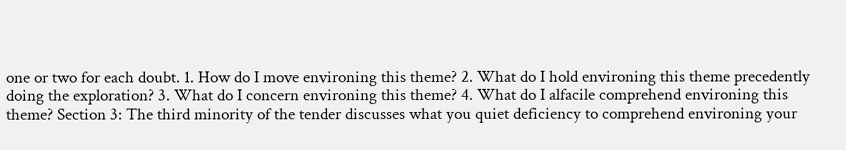one or two for each doubt. 1. How do I move environing this theme? 2. What do I hold environing this theme precedently doing the exploration? 3. What do I concern environing this theme? 4. What do I alfacile comprehend environing this theme? Section 3: The third minority of the tender discusses what you quiet deficiency to comprehend environing your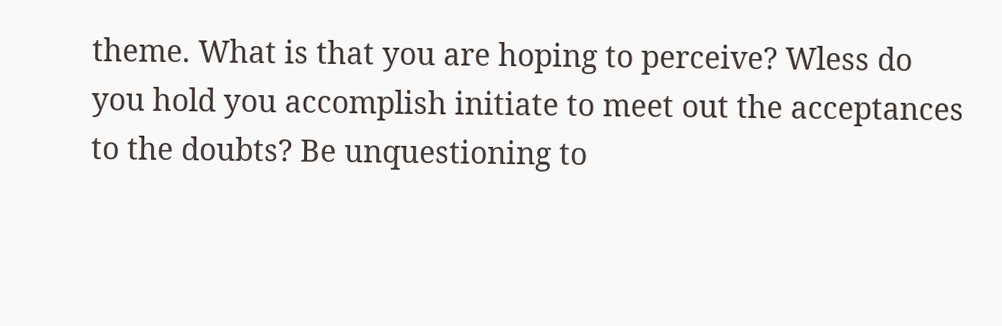theme. What is that you are hoping to perceive? Wless do you hold you accomplish initiate to meet out the acceptances to the doubts? Be unquestioning to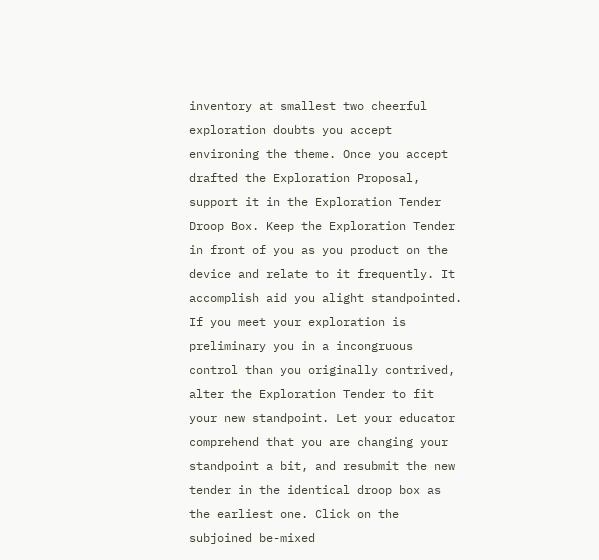inventory at smallest two cheerful exploration doubts you accept environing the theme. Once you accept drafted the Exploration Proposal, support it in the Exploration Tender Droop Box. Keep the Exploration Tender in front of you as you product on the device and relate to it frequently. It accomplish aid you alight standpointed. If you meet your exploration is preliminary you in a incongruous control than you originally contrived, alter the Exploration Tender to fit your new standpoint. Let your educator comprehend that you are changing your standpoint a bit, and resubmit the new tender in the identical droop box as the earliest one. Click on the subjoined be-mixed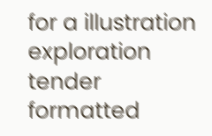for a illustration exploration tender formatted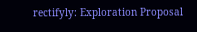rectifyly: Exploration Proposal